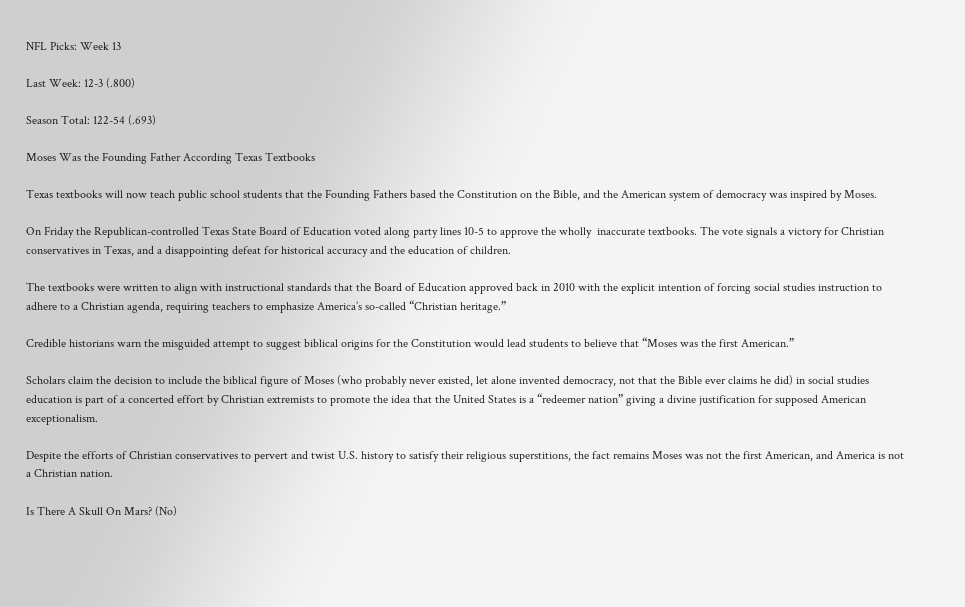NFL Picks: Week 13

Last Week: 12-3 (.800)

Season Total: 122-54 (.693)

Moses Was the Founding Father According Texas Textbooks

Texas textbooks will now teach public school students that the Founding Fathers based the Constitution on the Bible, and the American system of democracy was inspired by Moses.

On Friday the Republican-controlled Texas State Board of Education voted along party lines 10-5 to approve the wholly  inaccurate textbooks. The vote signals a victory for Christian conservatives in Texas, and a disappointing defeat for historical accuracy and the education of children.

The textbooks were written to align with instructional standards that the Board of Education approved back in 2010 with the explicit intention of forcing social studies instruction to adhere to a Christian agenda, requiring teachers to emphasize America’s so-called “Christian heritage.”

Credible historians warn the misguided attempt to suggest biblical origins for the Constitution would lead students to believe that “Moses was the first American.”

Scholars claim the decision to include the biblical figure of Moses (who probably never existed, let alone invented democracy, not that the Bible ever claims he did) in social studies education is part of a concerted effort by Christian extremists to promote the idea that the United States is a “redeemer nation” giving a divine justification for supposed American exceptionalism.

Despite the efforts of Christian conservatives to pervert and twist U.S. history to satisfy their religious superstitions, the fact remains Moses was not the first American, and America is not a Christian nation.

Is There A Skull On Mars? (No)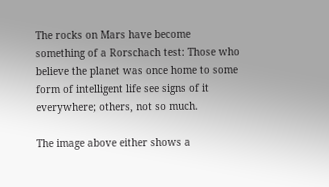The rocks on Mars have become something of a Rorschach test: Those who believe the planet was once home to some form of intelligent life see signs of it everywhere; others, not so much.

The image above either shows a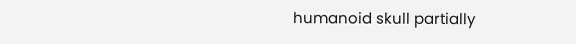humanoid skull partially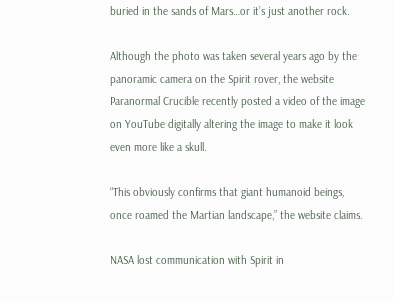buried in the sands of Mars…or it’s just another rock.

Although the photo was taken several years ago by the panoramic camera on the Spirit rover, the website Paranormal Crucible recently posted a video of the image on YouTube digitally altering the image to make it look even more like a skull.

“This obviously confirms that giant humanoid beings, once roamed the Martian landscape,” the website claims.

NASA lost communication with Spirit in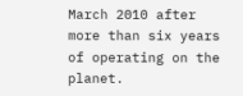March 2010 after more than six years of operating on the planet.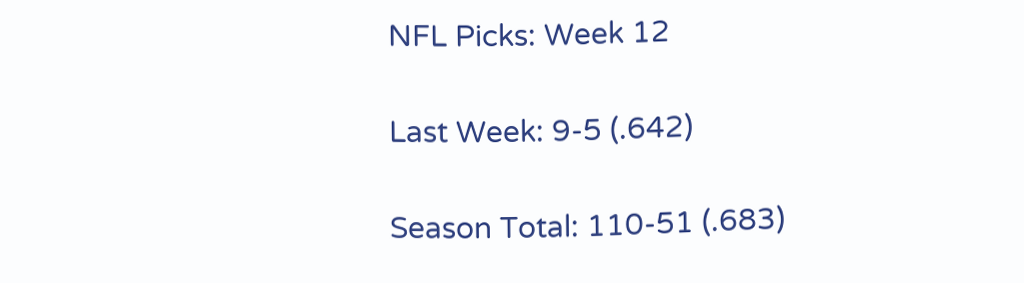NFL Picks: Week 12

Last Week: 9-5 (.642)

Season Total: 110-51 (.683)